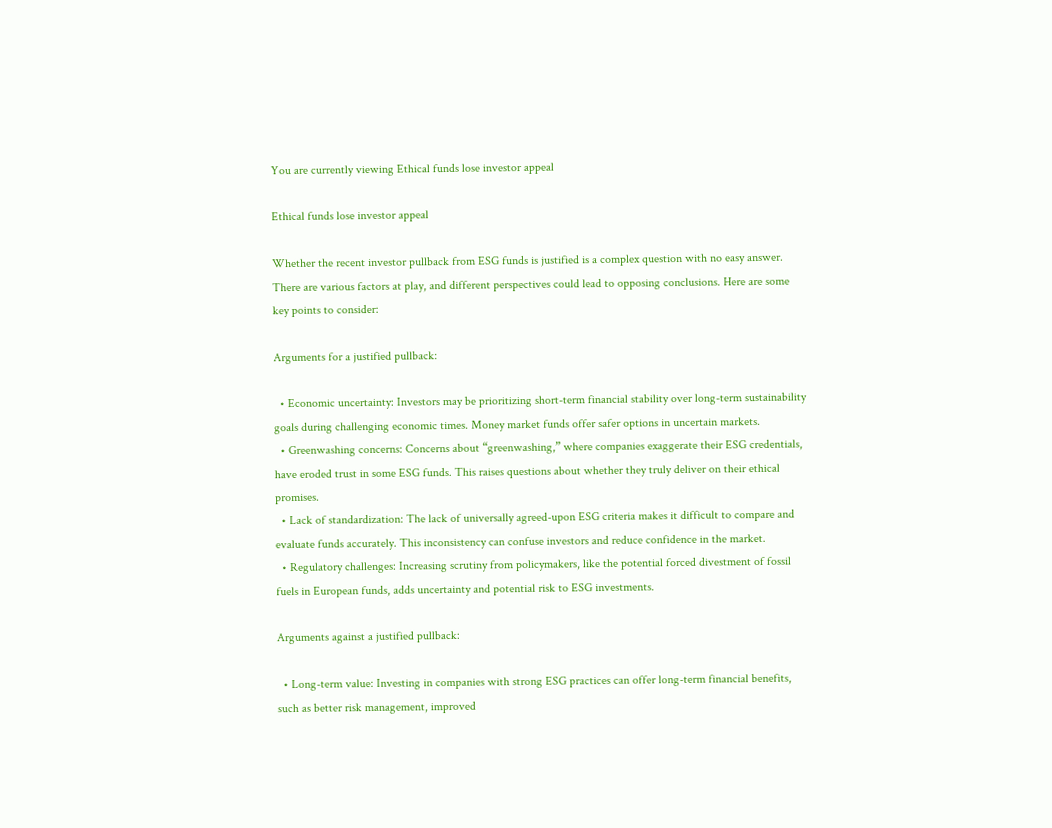You are currently viewing Ethical funds lose investor appeal

Ethical funds lose investor appeal

Whether the recent investor pullback from ESG funds is justified is a complex question with no easy answer. There are various factors at play, and different perspectives could lead to opposing conclusions. Here are some key points to consider:

Arguments for a justified pullback:

  • Economic uncertainty: Investors may be prioritizing short-term financial stability over long-term sustainability goals during challenging economic times. Money market funds offer safer options in uncertain markets.
  • Greenwashing concerns: Concerns about “greenwashing,” where companies exaggerate their ESG credentials, have eroded trust in some ESG funds. This raises questions about whether they truly deliver on their ethical promises.
  • Lack of standardization: The lack of universally agreed-upon ESG criteria makes it difficult to compare and evaluate funds accurately. This inconsistency can confuse investors and reduce confidence in the market.
  • Regulatory challenges: Increasing scrutiny from policymakers, like the potential forced divestment of fossil fuels in European funds, adds uncertainty and potential risk to ESG investments.

Arguments against a justified pullback:

  • Long-term value: Investing in companies with strong ESG practices can offer long-term financial benefits, such as better risk management, improved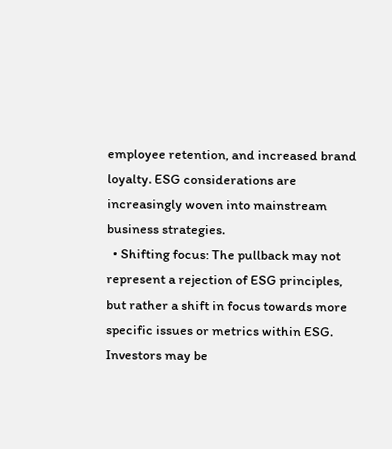employee retention, and increased brand loyalty. ESG considerations are increasingly woven into mainstream business strategies.
  • Shifting focus: The pullback may not represent a rejection of ESG principles, but rather a shift in focus towards more specific issues or metrics within ESG. Investors may be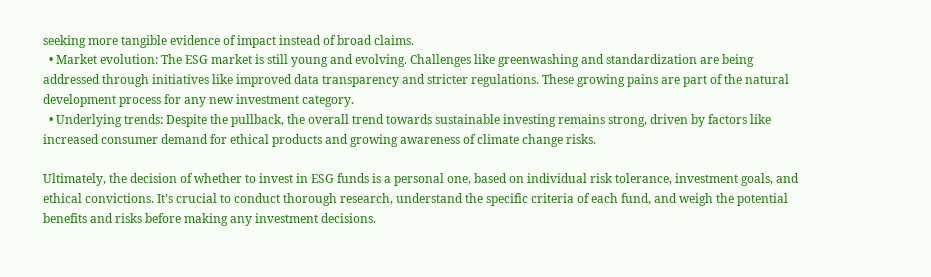seeking more tangible evidence of impact instead of broad claims.
  • Market evolution: The ESG market is still young and evolving. Challenges like greenwashing and standardization are being addressed through initiatives like improved data transparency and stricter regulations. These growing pains are part of the natural development process for any new investment category.
  • Underlying trends: Despite the pullback, the overall trend towards sustainable investing remains strong, driven by factors like increased consumer demand for ethical products and growing awareness of climate change risks.

Ultimately, the decision of whether to invest in ESG funds is a personal one, based on individual risk tolerance, investment goals, and ethical convictions. It’s crucial to conduct thorough research, understand the specific criteria of each fund, and weigh the potential benefits and risks before making any investment decisions.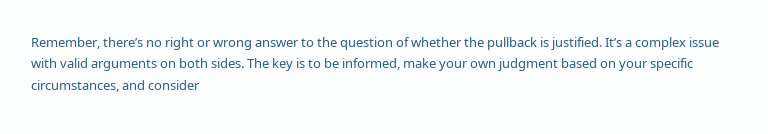Remember, there’s no right or wrong answer to the question of whether the pullback is justified. It’s a complex issue with valid arguments on both sides. The key is to be informed, make your own judgment based on your specific circumstances, and consider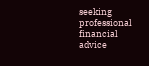seeking professional financial advice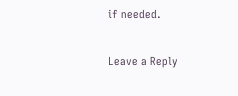if needed.

Leave a Reply